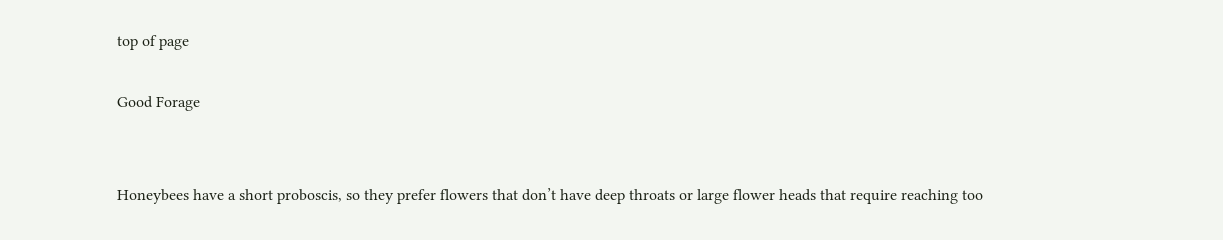top of page

Good Forage


Honeybees have a short proboscis, so they prefer flowers that don’t have deep throats or large flower heads that require reaching too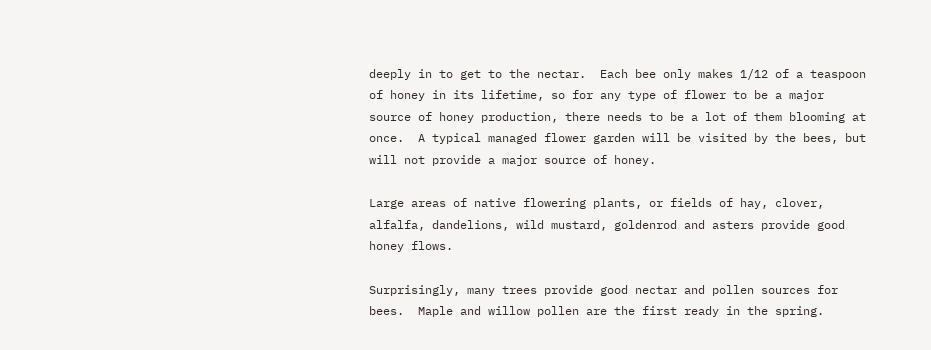deeply in to get to the nectar.  Each bee only makes 1/12 of a teaspoon of honey in its lifetime, so for any type of flower to be a major source of honey production, there needs to be a lot of them blooming at once.  A typical managed flower garden will be visited by the bees, but will not provide a major source of honey.

Large areas of native flowering plants, or fields of hay, clover, alfalfa, dandelions, wild mustard, goldenrod and asters provide good honey flows.

Surprisingly, many trees provide good nectar and pollen sources for bees.  Maple and willow pollen are the first ready in the spring.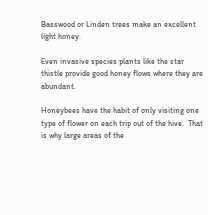Basswood or Linden trees make an excellent light honey.

Even invasive species plants like the star thistle provide good honey flows where they are abundant.

Honeybees have the habit of only visiting one type of flower on each trip out of the hive.  That is why large areas of the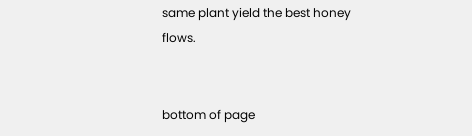same plant yield the best honey flows.


bottom of page